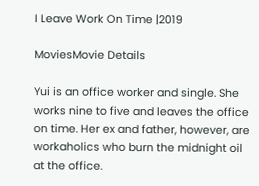I Leave Work On Time |2019

MoviesMovie Details

Yui is an office worker and single. She works nine to five and leaves the office on time. Her ex and father, however, are workaholics who burn the midnight oil at the office.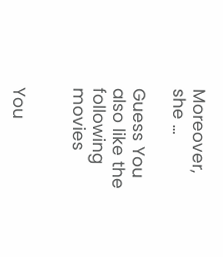Moreover, she …

Guess You also like the following movies


You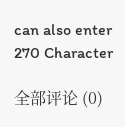can also enter 270 Character

全部评论 (0)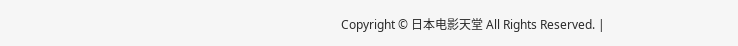Copyright © 日本电影天堂 All Rights Reserved. |